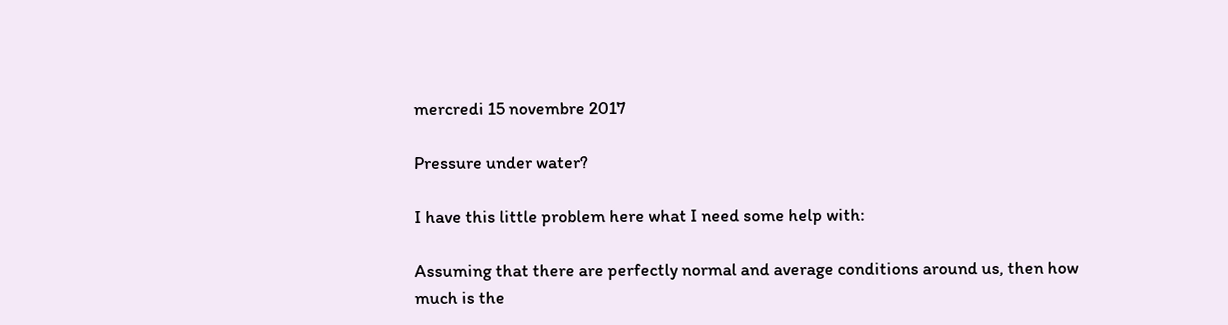mercredi 15 novembre 2017

Pressure under water?

I have this little problem here what I need some help with:

Assuming that there are perfectly normal and average conditions around us, then how much is the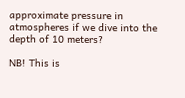approximate pressure in atmospheres if we dive into the depth of 10 meters?

NB! This is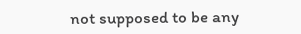not supposed to be any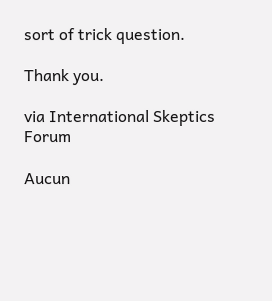sort of trick question.

Thank you.

via International Skeptics Forum

Aucun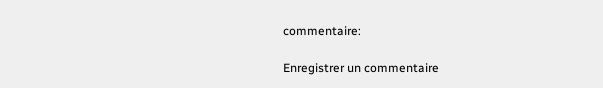commentaire:

Enregistrer un commentaire